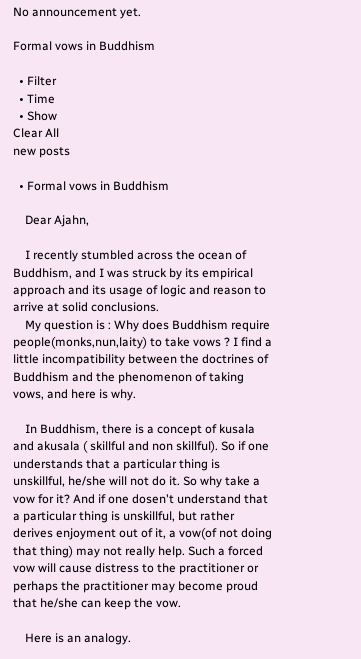No announcement yet.

Formal vows in Buddhism

  • Filter
  • Time
  • Show
Clear All
new posts

  • Formal vows in Buddhism

    Dear Ajahn,

    I recently stumbled across the ocean of Buddhism, and I was struck by its empirical approach and its usage of logic and reason to arrive at solid conclusions.
    My question is : Why does Buddhism require people(monks,nun,laity) to take vows ? I find a little incompatibility between the doctrines of Buddhism and the phenomenon of taking vows, and here is why.

    In Buddhism, there is a concept of kusala and akusala ( skillful and non skillful). So if one understands that a particular thing is unskillful, he/she will not do it. So why take a vow for it? And if one dosen't understand that a particular thing is unskillful, but rather derives enjoyment out of it, a vow(of not doing that thing) may not really help. Such a forced vow will cause distress to the practitioner or perhaps the practitioner may become proud that he/she can keep the vow.

    Here is an analogy.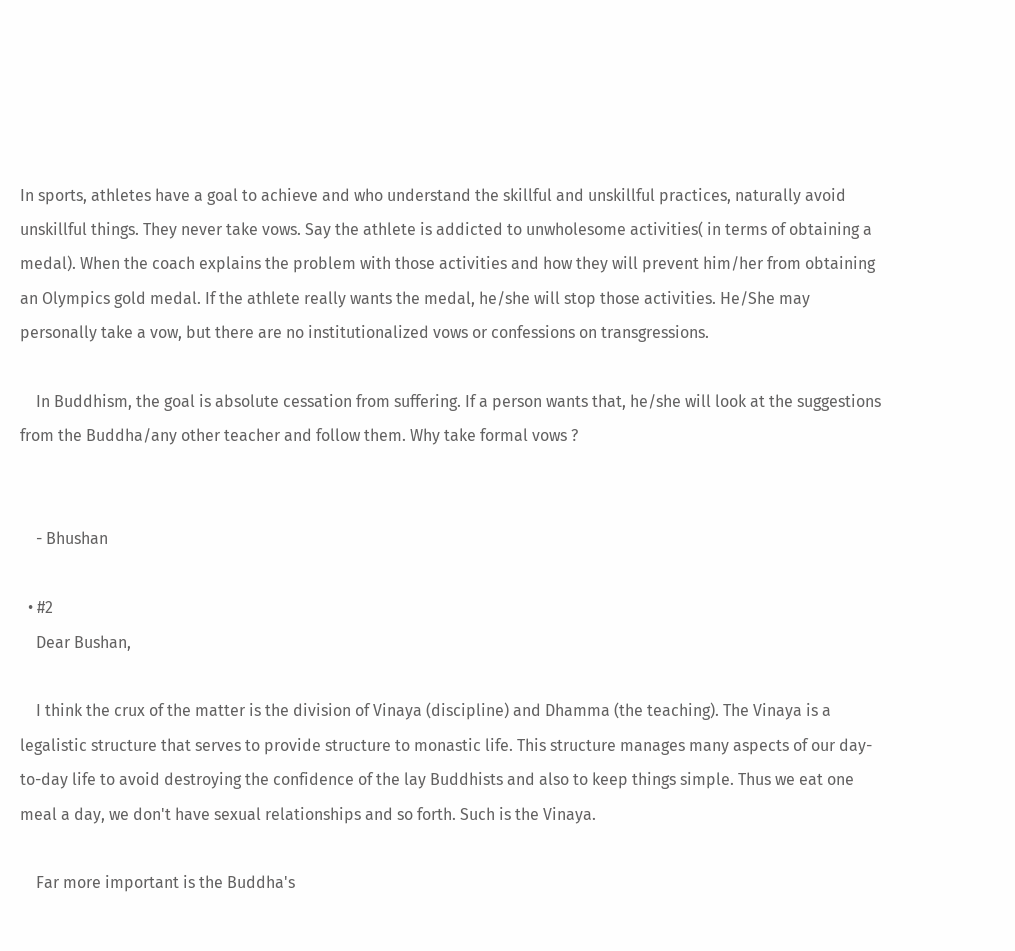In sports, athletes have a goal to achieve and who understand the skillful and unskillful practices, naturally avoid unskillful things. They never take vows. Say the athlete is addicted to unwholesome activities( in terms of obtaining a medal). When the coach explains the problem with those activities and how they will prevent him/her from obtaining an Olympics gold medal. If the athlete really wants the medal, he/she will stop those activities. He/She may personally take a vow, but there are no institutionalized vows or confessions on transgressions.

    In Buddhism, the goal is absolute cessation from suffering. If a person wants that, he/she will look at the suggestions from the Buddha/any other teacher and follow them. Why take formal vows ?


    - Bhushan

  • #2
    Dear Bushan,

    I think the crux of the matter is the division of Vinaya (discipline) and Dhamma (the teaching). The Vinaya is a legalistic structure that serves to provide structure to monastic life. This structure manages many aspects of our day-to-day life to avoid destroying the confidence of the lay Buddhists and also to keep things simple. Thus we eat one meal a day, we don't have sexual relationships and so forth. Such is the Vinaya.

    Far more important is the Buddha's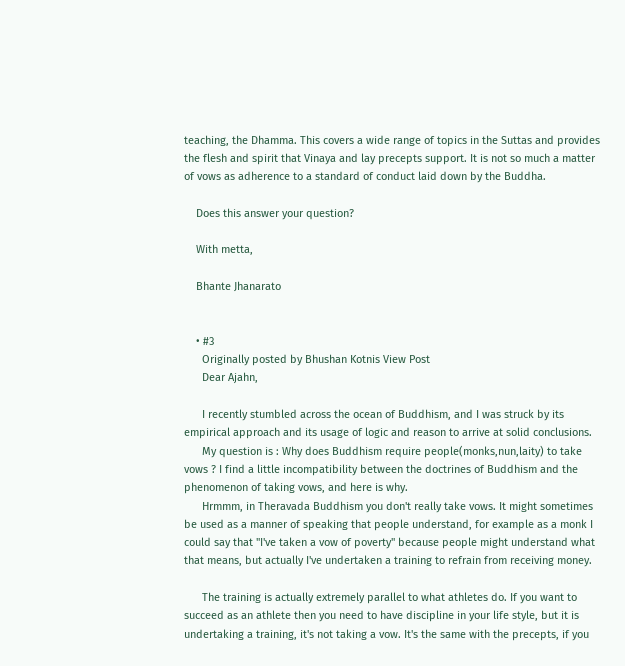teaching, the Dhamma. This covers a wide range of topics in the Suttas and provides the flesh and spirit that Vinaya and lay precepts support. It is not so much a matter of vows as adherence to a standard of conduct laid down by the Buddha.

    Does this answer your question?

    With metta,

    Bhante Jhanarato


    • #3
      Originally posted by Bhushan Kotnis View Post
      Dear Ajahn,

      I recently stumbled across the ocean of Buddhism, and I was struck by its empirical approach and its usage of logic and reason to arrive at solid conclusions.
      My question is : Why does Buddhism require people(monks,nun,laity) to take vows ? I find a little incompatibility between the doctrines of Buddhism and the phenomenon of taking vows, and here is why.
      Hrmmm, in Theravada Buddhism you don't really take vows. It might sometimes be used as a manner of speaking that people understand, for example as a monk I could say that "I've taken a vow of poverty" because people might understand what that means, but actually I've undertaken a training to refrain from receiving money.

      The training is actually extremely parallel to what athletes do. If you want to succeed as an athlete then you need to have discipline in your life style, but it is undertaking a training, it's not taking a vow. It's the same with the precepts, if you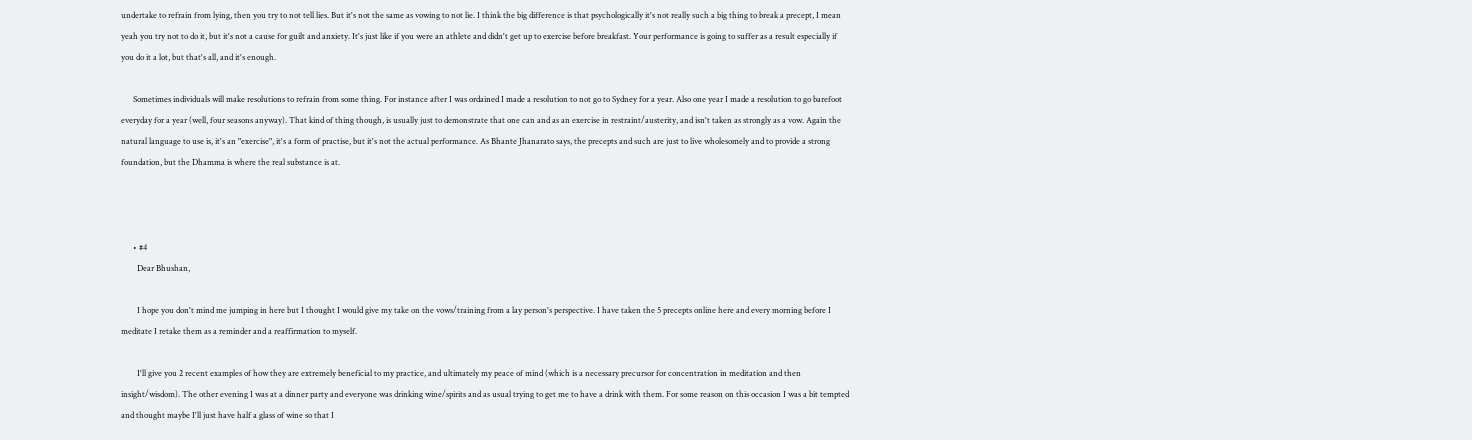undertake to refrain from lying, then you try to not tell lies. But it's not the same as vowing to not lie. I think the big difference is that psychologically it's not really such a big thing to break a precept, I mean yeah you try not to do it, but it's not a cause for guilt and anxiety. It's just like if you were an athlete and didn't get up to exercise before breakfast. Your performance is going to suffer as a result especially if you do it a lot, but that's all, and it's enough.

      Sometimes individuals will make resolutions to refrain from some thing. For instance after I was ordained I made a resolution to not go to Sydney for a year. Also one year I made a resolution to go barefoot everyday for a year (well, four seasons anyway). That kind of thing though, is usually just to demonstrate that one can and as an exercise in restraint/austerity, and isn't taken as strongly as a vow. Again the natural language to use is, it's an "exercise", it's a form of practise, but it's not the actual performance. As Bhante Jhanarato says, the precepts and such are just to live wholesomely and to provide a strong foundation, but the Dhamma is where the real substance is at.



      • #4
        Dear Bhushan,

        I hope you don't mind me jumping in here but I thought I would give my take on the vows/training from a lay person's perspective. I have taken the 5 precepts online here and every morning before I meditate I retake them as a reminder and a reaffirmation to myself.

        I'll give you 2 recent examples of how they are extremely beneficial to my practice, and ultimately my peace of mind (which is a necessary precursor for concentration in meditation and then insight/wisdom). The other evening I was at a dinner party and everyone was drinking wine/spirits and as usual trying to get me to have a drink with them. For some reason on this occasion I was a bit tempted and thought maybe I'll just have half a glass of wine so that I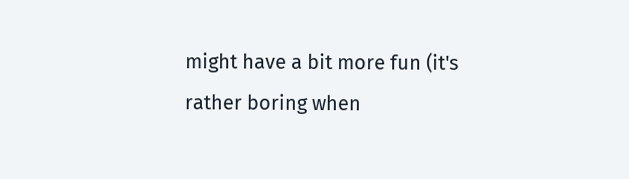might have a bit more fun (it's rather boring when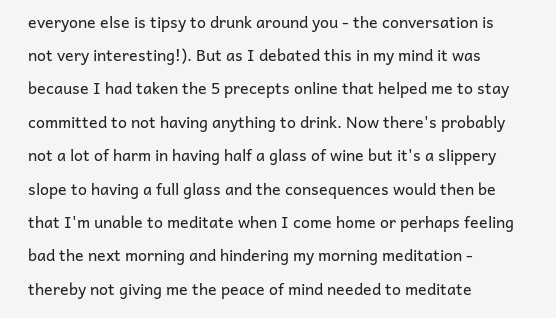everyone else is tipsy to drunk around you - the conversation is not very interesting!). But as I debated this in my mind it was because I had taken the 5 precepts online that helped me to stay committed to not having anything to drink. Now there's probably not a lot of harm in having half a glass of wine but it's a slippery slope to having a full glass and the consequences would then be that I'm unable to meditate when I come home or perhaps feeling bad the next morning and hindering my morning meditation - thereby not giving me the peace of mind needed to meditate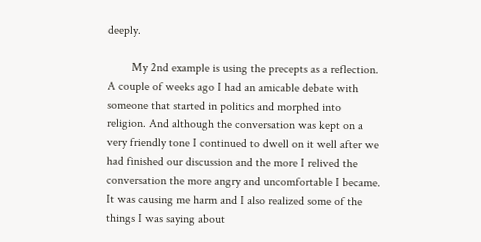deeply.

        My 2nd example is using the precepts as a reflection. A couple of weeks ago I had an amicable debate with someone that started in politics and morphed into religion. And although the conversation was kept on a very friendly tone I continued to dwell on it well after we had finished our discussion and the more I relived the conversation the more angry and uncomfortable I became. It was causing me harm and I also realized some of the things I was saying about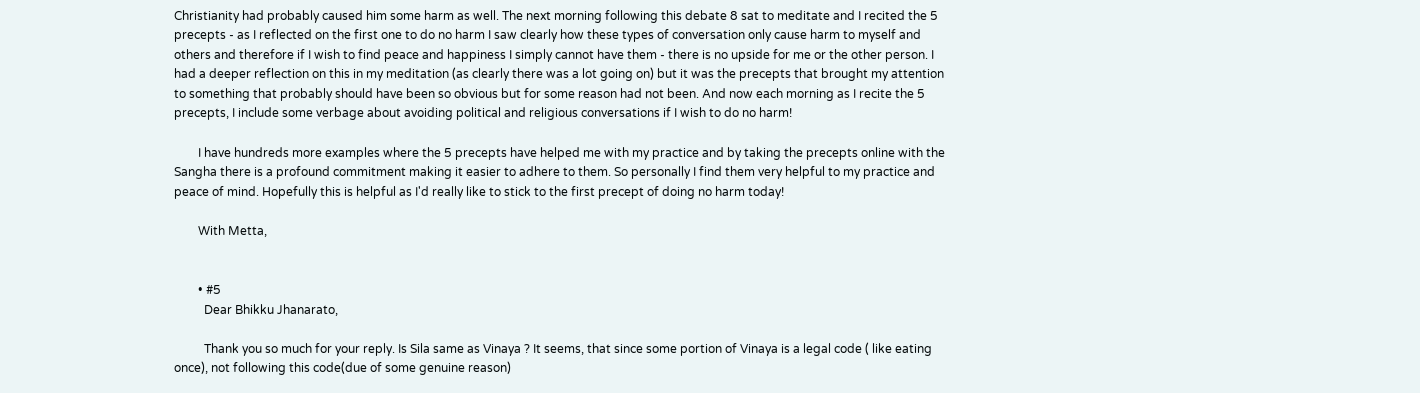Christianity had probably caused him some harm as well. The next morning following this debate 8 sat to meditate and I recited the 5 precepts - as I reflected on the first one to do no harm I saw clearly how these types of conversation only cause harm to myself and others and therefore if I wish to find peace and happiness I simply cannot have them - there is no upside for me or the other person. I had a deeper reflection on this in my meditation (as clearly there was a lot going on) but it was the precepts that brought my attention to something that probably should have been so obvious but for some reason had not been. And now each morning as I recite the 5 precepts, I include some verbage about avoiding political and religious conversations if I wish to do no harm!

        I have hundreds more examples where the 5 precepts have helped me with my practice and by taking the precepts online with the Sangha there is a profound commitment making it easier to adhere to them. So personally I find them very helpful to my practice and peace of mind. Hopefully this is helpful as I'd really like to stick to the first precept of doing no harm today!

        With Metta,


        • #5
          Dear Bhikku Jhanarato,

          Thank you so much for your reply. Is Sila same as Vinaya ? It seems, that since some portion of Vinaya is a legal code ( like eating once), not following this code(due of some genuine reason)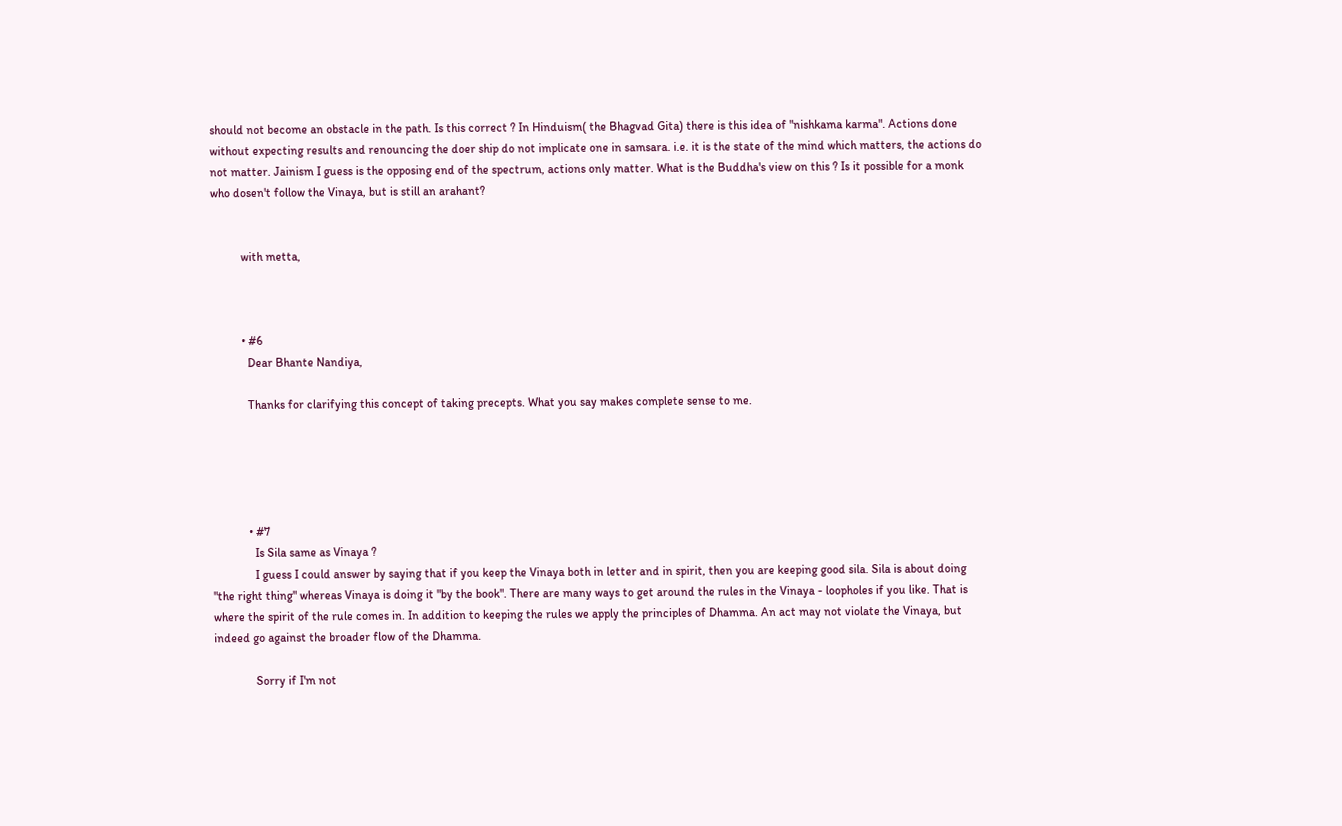should not become an obstacle in the path. Is this correct ? In Hinduism( the Bhagvad Gita) there is this idea of "nishkama karma". Actions done without expecting results and renouncing the doer ship do not implicate one in samsara. i.e. it is the state of the mind which matters, the actions do not matter. Jainism I guess is the opposing end of the spectrum, actions only matter. What is the Buddha's view on this ? Is it possible for a monk who dosen't follow the Vinaya, but is still an arahant?


          with metta,



          • #6
            Dear Bhante Nandiya,

            Thanks for clarifying this concept of taking precepts. What you say makes complete sense to me.





            • #7
              Is Sila same as Vinaya ?
              I guess I could answer by saying that if you keep the Vinaya both in letter and in spirit, then you are keeping good sila. Sila is about doing "the right thing" whereas Vinaya is doing it "by the book". There are many ways to get around the rules in the Vinaya - loopholes if you like. That is where the spirit of the rule comes in. In addition to keeping the rules we apply the principles of Dhamma. An act may not violate the Vinaya, but indeed go against the broader flow of the Dhamma.

              Sorry if I'm not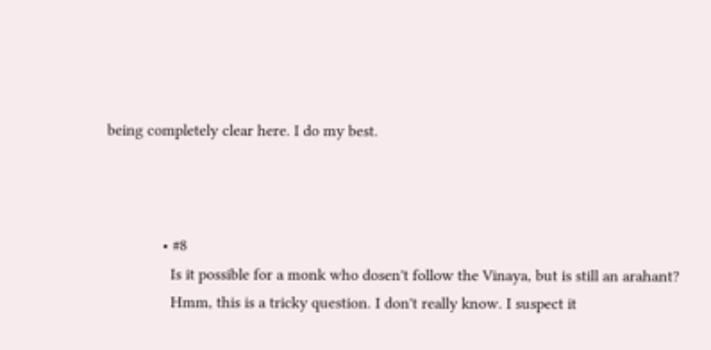being completely clear here. I do my best.



              • #8
                Is it possible for a monk who dosen't follow the Vinaya, but is still an arahant?
                Hmm, this is a tricky question. I don't really know. I suspect it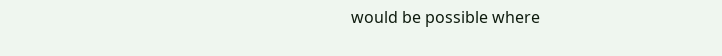would be possible where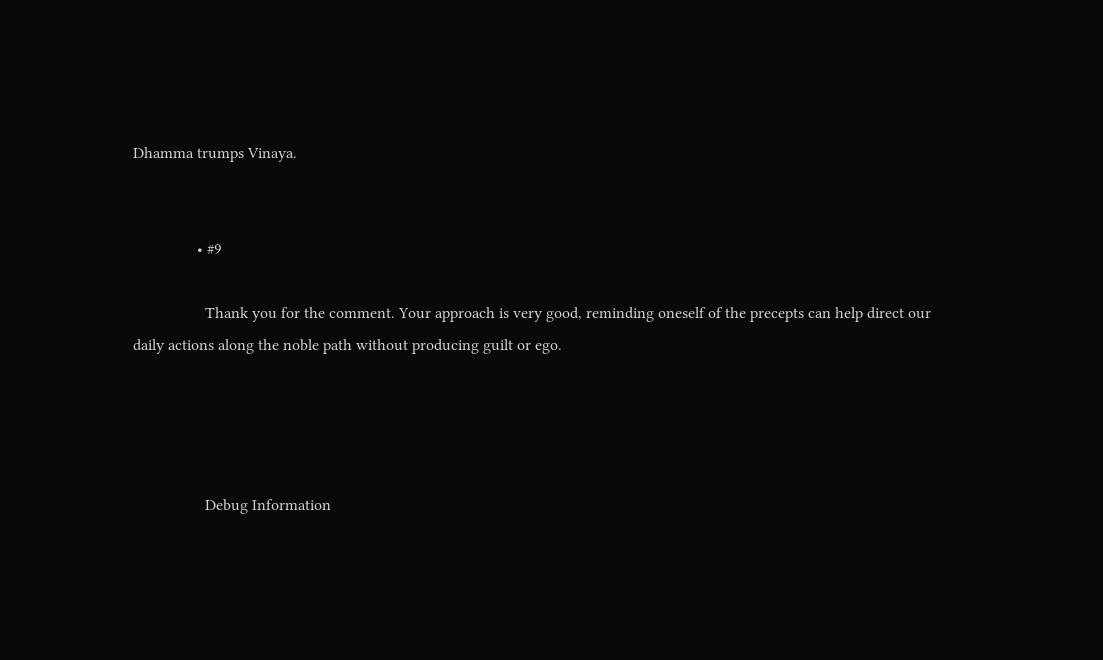Dhamma trumps Vinaya.


                • #9

                  Thank you for the comment. Your approach is very good, reminding oneself of the precepts can help direct our daily actions along the noble path without producing guilt or ego.




                  Debug Information